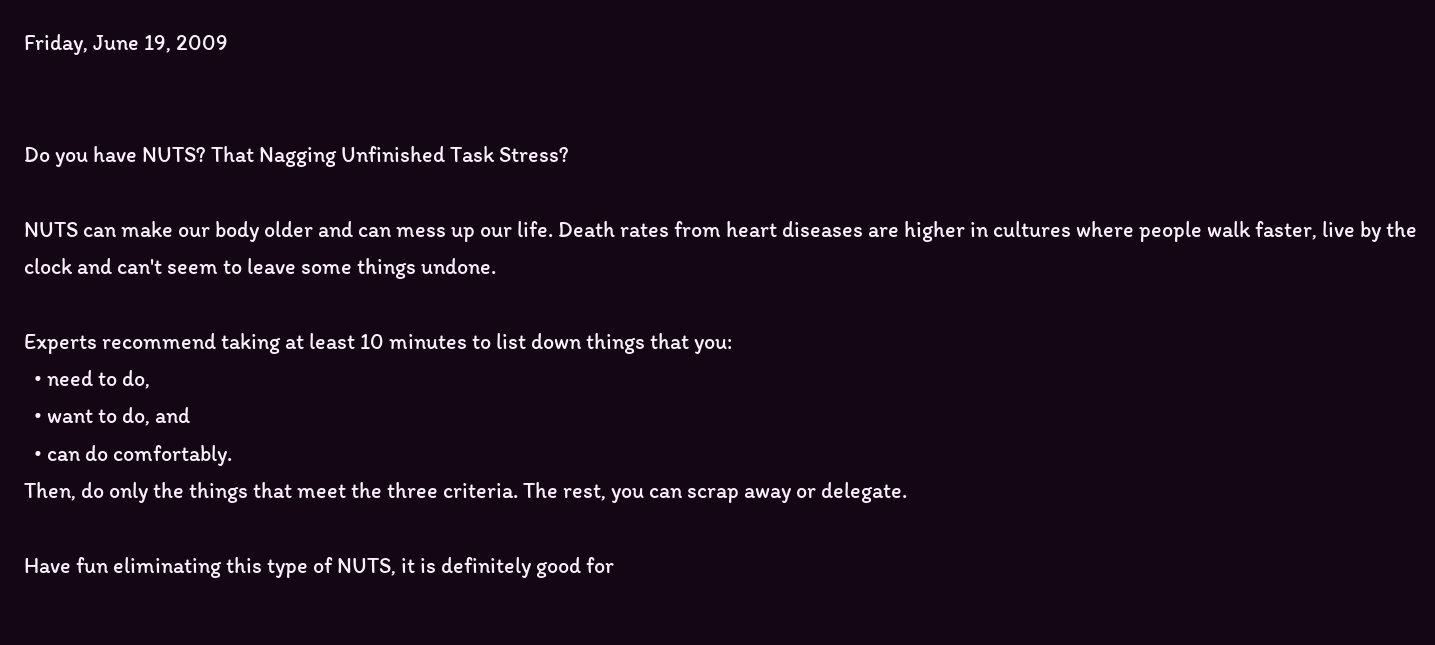Friday, June 19, 2009


Do you have NUTS? That Nagging Unfinished Task Stress?

NUTS can make our body older and can mess up our life. Death rates from heart diseases are higher in cultures where people walk faster, live by the clock and can't seem to leave some things undone.

Experts recommend taking at least 10 minutes to list down things that you:
  • need to do,
  • want to do, and
  • can do comfortably.
Then, do only the things that meet the three criteria. The rest, you can scrap away or delegate.

Have fun eliminating this type of NUTS, it is definitely good for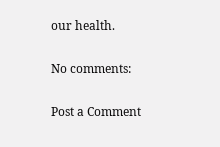our health.

No comments:

Post a Comment